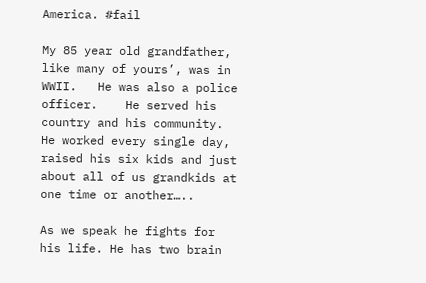America. #fail

My 85 year old grandfather, like many of yours’, was in WWII.   He was also a police officer.    He served his country and his community.   He worked every single day, raised his six kids and just about all of us grandkids at one time or another…..

As we speak he fights for his life. He has two brain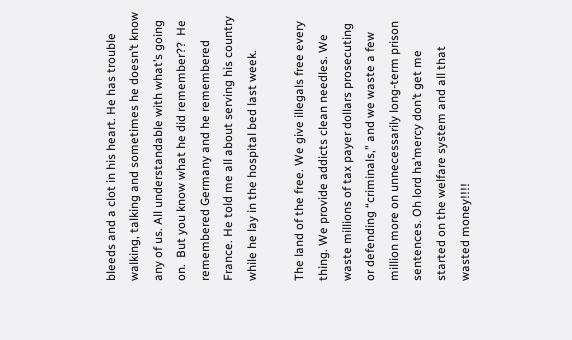bleeds and a clot in his heart. He has trouble walking, talking and sometimes he doesn’t know any of us. All understandable with what’s going on.  But you know what he did remember??  He remembered Germany and he remembered France. He told me all about serving his country while he lay in the hospital bed last week.

The land of the free. We give illegals free every thing. We provide addicts clean needles. We waste millions of tax payer dollars prosecuting or defending “criminals,” and we waste a few million more on unnecessarily long-term prison sentences. Oh lord ha’mercy don’t get me started on the welfare system and all that wasted money!!!!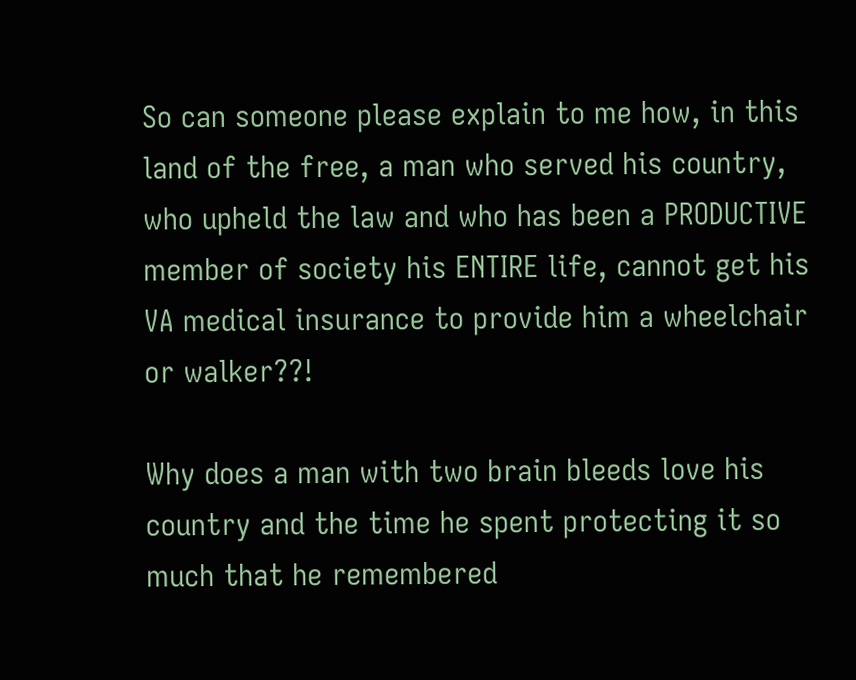So can someone please explain to me how, in this land of the free, a man who served his country, who upheld the law and who has been a PRODUCTIVE member of society his ENTIRE life, cannot get his VA medical insurance to provide him a wheelchair or walker??!

Why does a man with two brain bleeds love his country and the time he spent protecting it so much that he remembered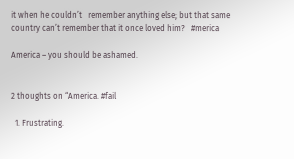it when he couldn’t   remember anything else; but that same country can’t remember that it once loved him?   #merica

America – you should be ashamed.


2 thoughts on “America. #fail

  1. Frustrating.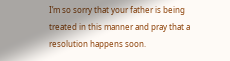I’m so sorry that your father is being treated in this manner and pray that a resolution happens soon.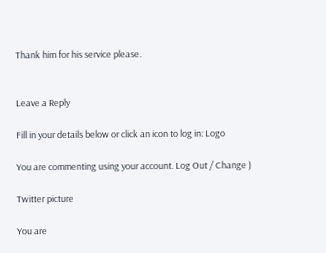Thank him for his service please.


Leave a Reply

Fill in your details below or click an icon to log in: Logo

You are commenting using your account. Log Out / Change )

Twitter picture

You are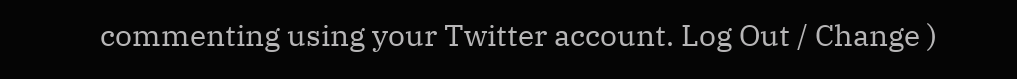commenting using your Twitter account. Log Out / Change )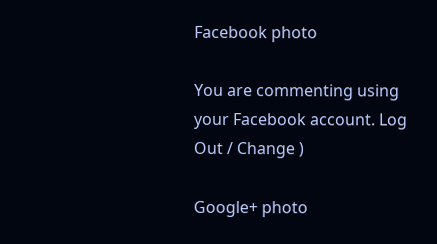Facebook photo

You are commenting using your Facebook account. Log Out / Change )

Google+ photo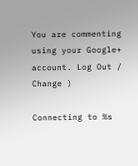You are commenting using your Google+ account. Log Out / Change )

Connecting to %s